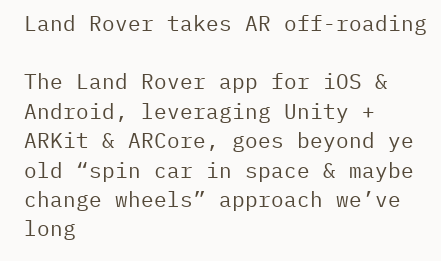Land Rover takes AR off-roading

The Land Rover app for iOS & Android, leveraging Unity + ARKit & ARCore, goes beyond ye old “spin car in space & maybe change wheels” approach we’ve long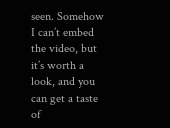seen. Somehow I can’t embed the video, but it’s worth a look, and you can get a taste of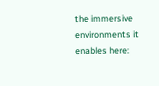the immersive environments it enables here: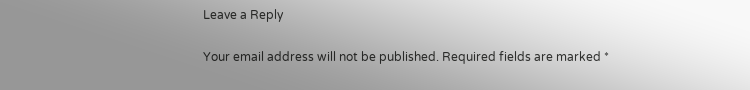Leave a Reply

Your email address will not be published. Required fields are marked *